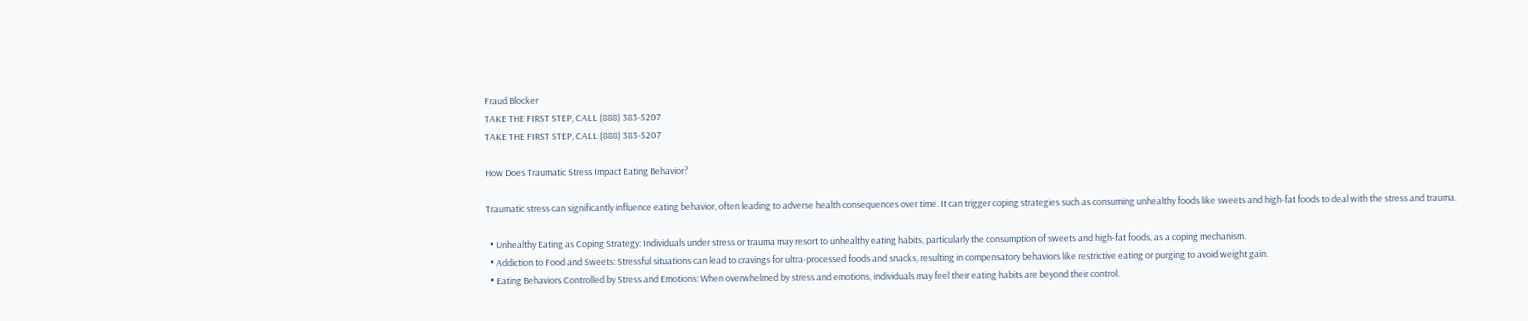Fraud Blocker
TAKE THE FIRST STEP, CALL (888) 383-5207
TAKE THE FIRST STEP, CALL (888) 383-5207

How Does Traumatic Stress Impact Eating Behavior?

Traumatic stress can significantly influence eating behavior, often leading to adverse health consequences over time. It can trigger coping strategies such as consuming unhealthy foods like sweets and high-fat foods to deal with the stress and trauma.

  • Unhealthy Eating as Coping Strategy: Individuals under stress or trauma may resort to unhealthy eating habits, particularly the consumption of sweets and high-fat foods, as a coping mechanism.
  • Addiction to Food and Sweets: Stressful situations can lead to cravings for ultra-processed foods and snacks, resulting in compensatory behaviors like restrictive eating or purging to avoid weight gain.
  • Eating Behaviors Controlled by Stress and Emotions: When overwhelmed by stress and emotions, individuals may feel their eating habits are beyond their control.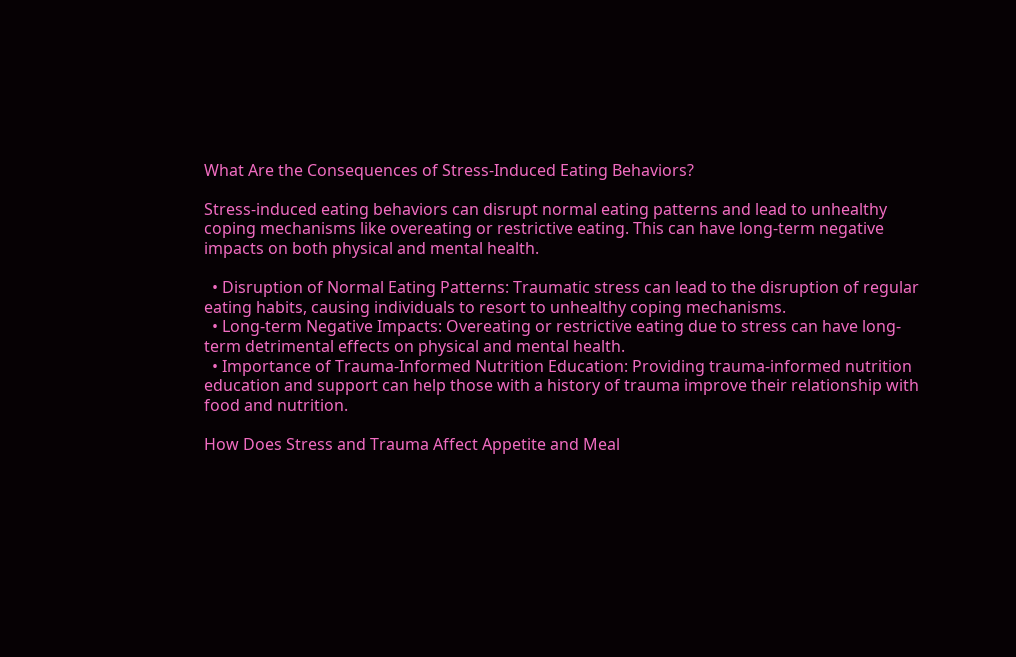What Are the Consequences of Stress-Induced Eating Behaviors?

Stress-induced eating behaviors can disrupt normal eating patterns and lead to unhealthy coping mechanisms like overeating or restrictive eating. This can have long-term negative impacts on both physical and mental health.

  • Disruption of Normal Eating Patterns: Traumatic stress can lead to the disruption of regular eating habits, causing individuals to resort to unhealthy coping mechanisms.
  • Long-term Negative Impacts: Overeating or restrictive eating due to stress can have long-term detrimental effects on physical and mental health.
  • Importance of Trauma-Informed Nutrition Education: Providing trauma-informed nutrition education and support can help those with a history of trauma improve their relationship with food and nutrition.

How Does Stress and Trauma Affect Appetite and Meal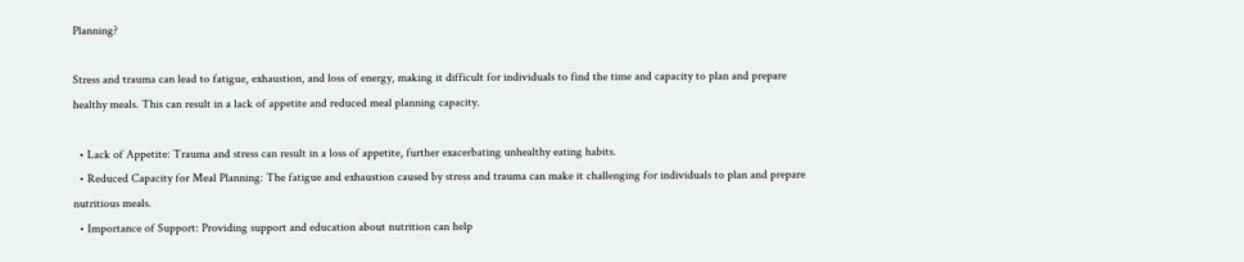Planning?

Stress and trauma can lead to fatigue, exhaustion, and loss of energy, making it difficult for individuals to find the time and capacity to plan and prepare healthy meals. This can result in a lack of appetite and reduced meal planning capacity.

  • Lack of Appetite: Trauma and stress can result in a loss of appetite, further exacerbating unhealthy eating habits.
  • Reduced Capacity for Meal Planning: The fatigue and exhaustion caused by stress and trauma can make it challenging for individuals to plan and prepare nutritious meals.
  • Importance of Support: Providing support and education about nutrition can help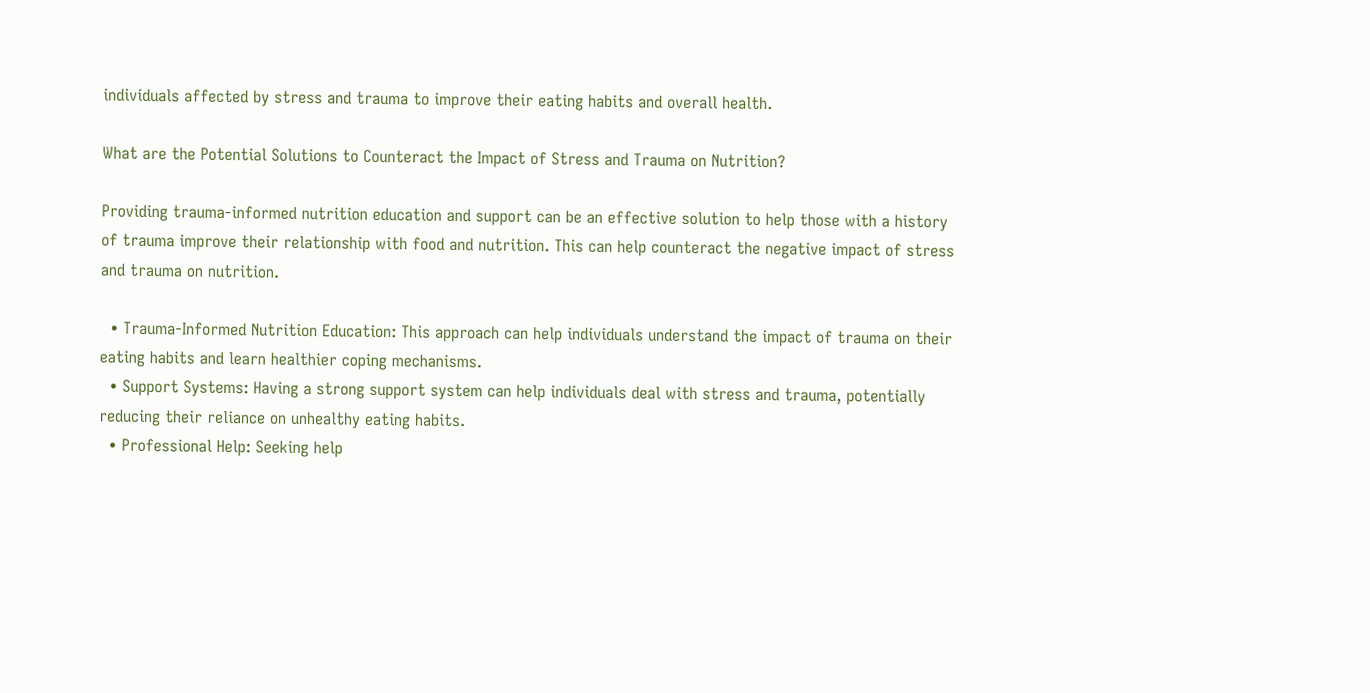individuals affected by stress and trauma to improve their eating habits and overall health.

What are the Potential Solutions to Counteract the Impact of Stress and Trauma on Nutrition?

Providing trauma-informed nutrition education and support can be an effective solution to help those with a history of trauma improve their relationship with food and nutrition. This can help counteract the negative impact of stress and trauma on nutrition.

  • Trauma-Informed Nutrition Education: This approach can help individuals understand the impact of trauma on their eating habits and learn healthier coping mechanisms.
  • Support Systems: Having a strong support system can help individuals deal with stress and trauma, potentially reducing their reliance on unhealthy eating habits.
  • Professional Help: Seeking help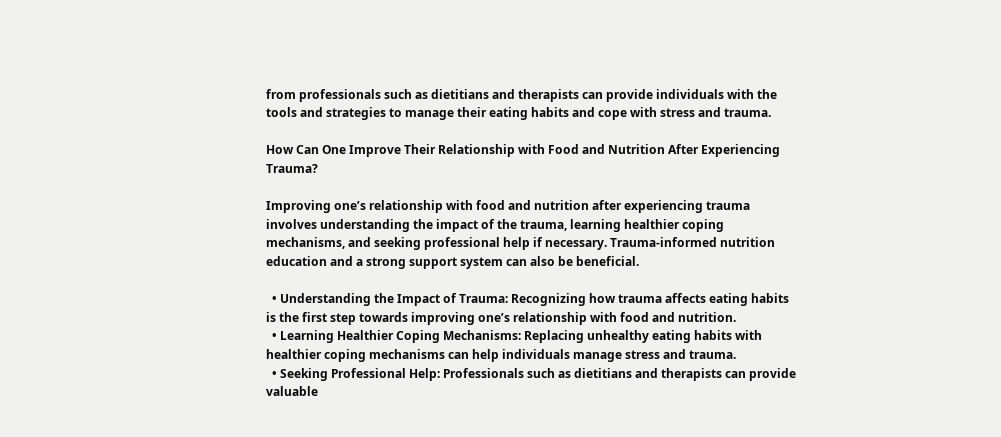from professionals such as dietitians and therapists can provide individuals with the tools and strategies to manage their eating habits and cope with stress and trauma.

How Can One Improve Their Relationship with Food and Nutrition After Experiencing Trauma?

Improving one’s relationship with food and nutrition after experiencing trauma involves understanding the impact of the trauma, learning healthier coping mechanisms, and seeking professional help if necessary. Trauma-informed nutrition education and a strong support system can also be beneficial.

  • Understanding the Impact of Trauma: Recognizing how trauma affects eating habits is the first step towards improving one’s relationship with food and nutrition.
  • Learning Healthier Coping Mechanisms: Replacing unhealthy eating habits with healthier coping mechanisms can help individuals manage stress and trauma.
  • Seeking Professional Help: Professionals such as dietitians and therapists can provide valuable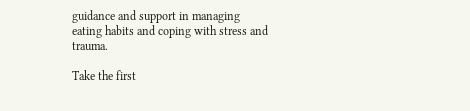guidance and support in managing eating habits and coping with stress and trauma.

Take the first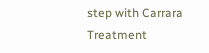step with Carrara Treatment